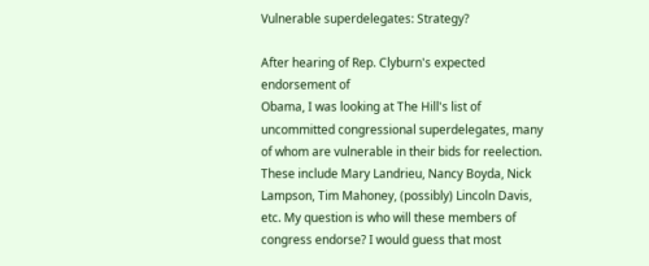Vulnerable superdelegates: Strategy?

After hearing of Rep. Clyburn's expected endorsement of
Obama, I was looking at The Hill's list of uncommitted congressional superdelegates, many of whom are vulnerable in their bids for reelection. These include Mary Landrieu, Nancy Boyda, Nick Lampson, Tim Mahoney, (possibly) Lincoln Davis, etc. My question is who will these members of congress endorse? I would guess that most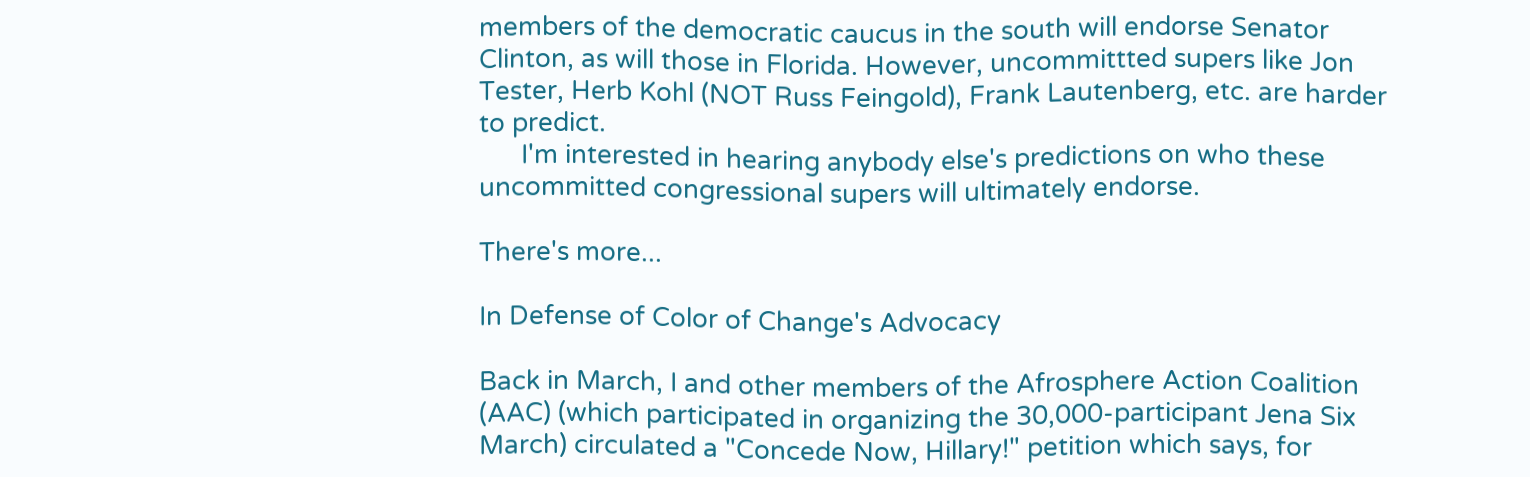members of the democratic caucus in the south will endorse Senator Clinton, as will those in Florida. However, uncommittted supers like Jon Tester, Herb Kohl (NOT Russ Feingold), Frank Lautenberg, etc. are harder to predict.
      I'm interested in hearing anybody else's predictions on who these uncommitted congressional supers will ultimately endorse.

There's more...

In Defense of Color of Change's Advocacy

Back in March, I and other members of the Afrosphere Action Coalition (AAC) (which participated in organizing the 30,000-participant Jena Six March) circulated a "Concede Now, Hillary!" petition which says, for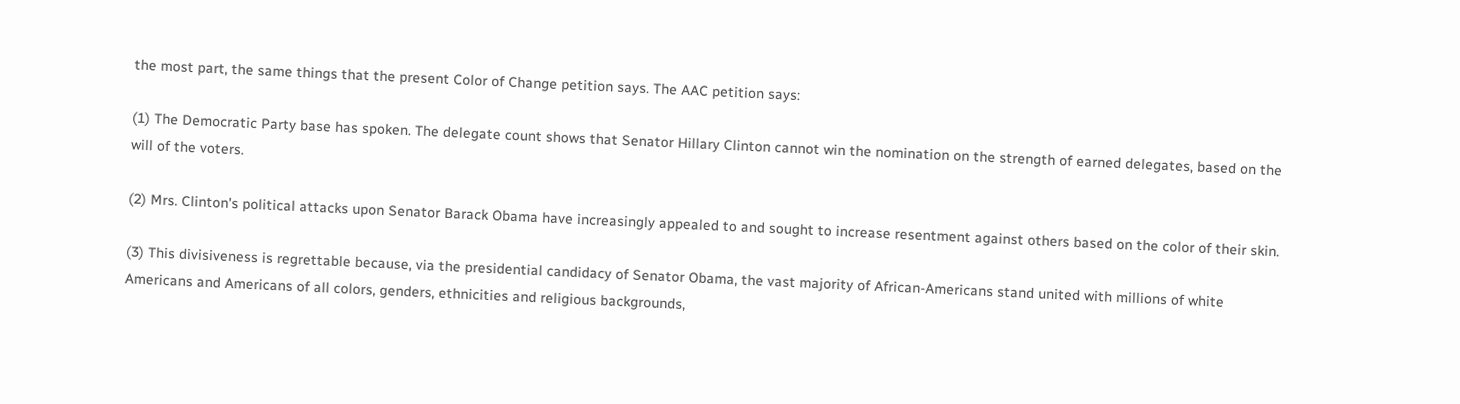the most part, the same things that the present Color of Change petition says. The AAC petition says:

(1) The Democratic Party base has spoken. The delegate count shows that Senator Hillary Clinton cannot win the nomination on the strength of earned delegates, based on the will of the voters.

(2) Mrs. Clinton's political attacks upon Senator Barack Obama have increasingly appealed to and sought to increase resentment against others based on the color of their skin.

(3) This divisiveness is regrettable because, via the presidential candidacy of Senator Obama, the vast majority of African-Americans stand united with millions of white Americans and Americans of all colors, genders, ethnicities and religious backgrounds,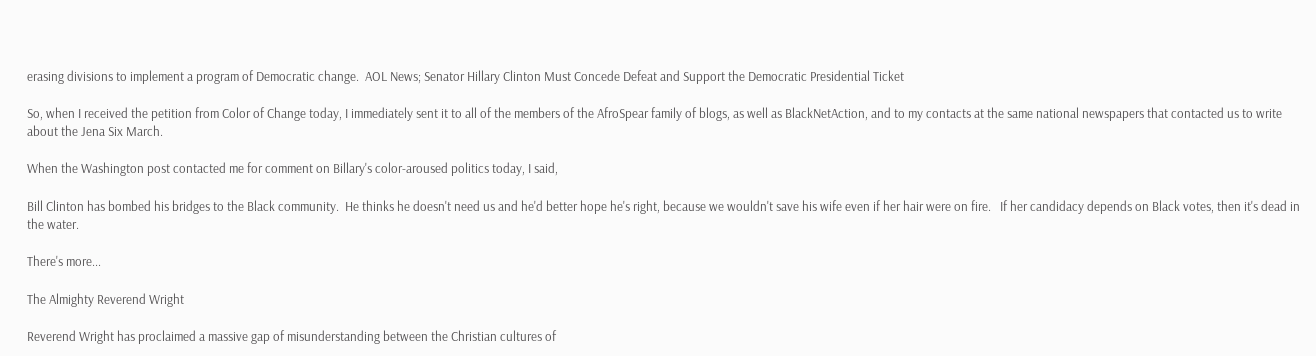erasing divisions to implement a program of Democratic change.  AOL News; Senator Hillary Clinton Must Concede Defeat and Support the Democratic Presidential Ticket

So, when I received the petition from Color of Change today, I immediately sent it to all of the members of the AfroSpear family of blogs, as well as BlackNetAction, and to my contacts at the same national newspapers that contacted us to write about the Jena Six March.

When the Washington post contacted me for comment on Billary's color-aroused politics today, I said,

Bill Clinton has bombed his bridges to the Black community.  He thinks he doesn't need us and he'd better hope he's right, because we wouldn't save his wife even if her hair were on fire.   If her candidacy depends on Black votes, then it's dead in the water.

There's more...

The Almighty Reverend Wright

Reverend Wright has proclaimed a massive gap of misunderstanding between the Christian cultures of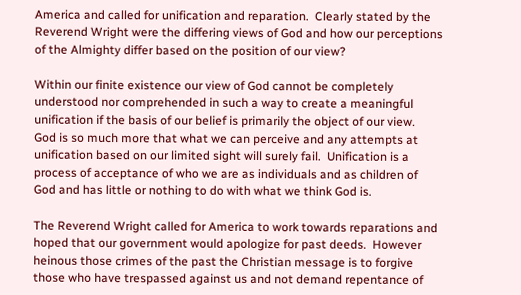America and called for unification and reparation.  Clearly stated by the Reverend Wright were the differing views of God and how our perceptions of the Almighty differ based on the position of our view?

Within our finite existence our view of God cannot be completely understood nor comprehended in such a way to create a meaningful unification if the basis of our belief is primarily the object of our view.  God is so much more that what we can perceive and any attempts at unification based on our limited sight will surely fail.  Unification is a process of acceptance of who we are as individuals and as children of God and has little or nothing to do with what we think God is.

The Reverend Wright called for America to work towards reparations and hoped that our government would apologize for past deeds.  However heinous those crimes of the past the Christian message is to forgive those who have trespassed against us and not demand repentance of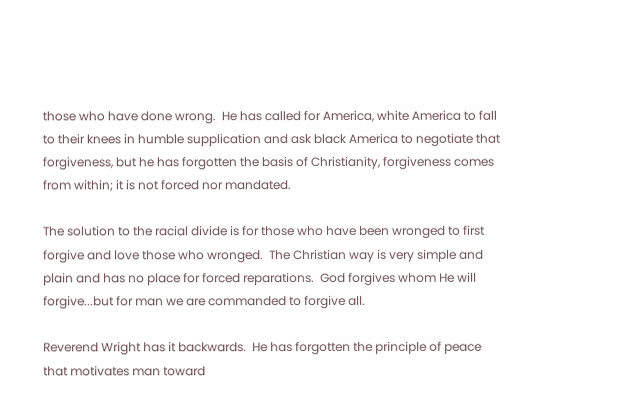those who have done wrong.  He has called for America, white America to fall to their knees in humble supplication and ask black America to negotiate that forgiveness, but he has forgotten the basis of Christianity, forgiveness comes from within; it is not forced nor mandated.

The solution to the racial divide is for those who have been wronged to first forgive and love those who wronged.  The Christian way is very simple and plain and has no place for forced reparations.  God forgives whom He will forgive...but for man we are commanded to forgive all.

Reverend Wright has it backwards.  He has forgotten the principle of peace that motivates man toward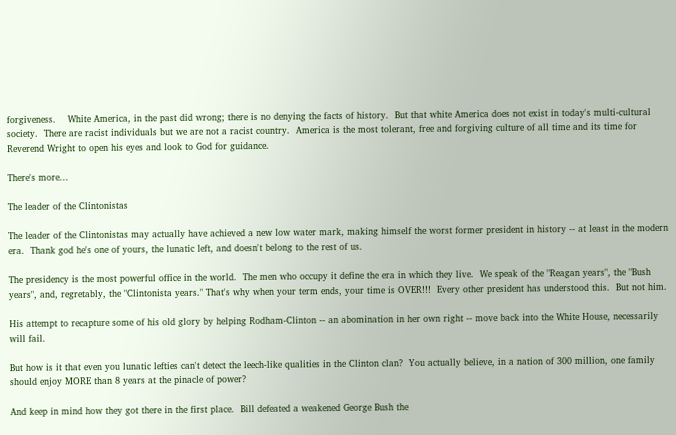forgiveness.    White America, in the past did wrong; there is no denying the facts of history.  But that white America does not exist in today's multi-cultural society.  There are racist individuals but we are not a racist country.  America is the most tolerant, free and forgiving culture of all time and its time for Reverend Wright to open his eyes and look to God for guidance.

There's more...

The leader of the Clintonistas

The leader of the Clintonistas may actually have achieved a new low water mark, making himself the worst former president in history -- at least in the modern era.  Thank god he's one of yours, the lunatic left, and doesn't belong to the rest of us.

The presidency is the most powerful office in the world.  The men who occupy it define the era in which they live.  We speak of the "Reagan years", the "Bush years", and, regretably, the "Clintonista years." That's why when your term ends, your time is OVER!!!  Every other president has understood this.  But not him.

His attempt to recapture some of his old glory by helping Rodham-Clinton -- an abomination in her own right -- move back into the White House, necessarily will fail.

But how is it that even you lunatic lefties can't detect the leech-like qualities in the Clinton clan?  You actually believe, in a nation of 300 million, one family should enjoy MORE than 8 years at the pinacle of power?

And keep in mind how they got there in the first place.  Bill defeated a weakened George Bush the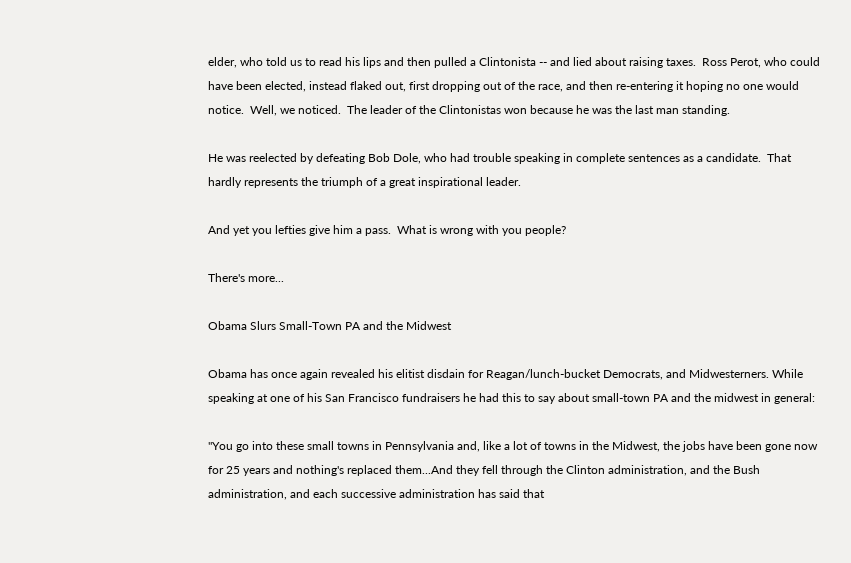elder, who told us to read his lips and then pulled a Clintonista -- and lied about raising taxes.  Ross Perot, who could have been elected, instead flaked out, first dropping out of the race, and then re-entering it hoping no one would notice.  Well, we noticed.  The leader of the Clintonistas won because he was the last man standing.

He was reelected by defeating Bob Dole, who had trouble speaking in complete sentences as a candidate.  That hardly represents the triumph of a great inspirational leader.

And yet you lefties give him a pass.  What is wrong with you people?

There's more...

Obama Slurs Small-Town PA and the Midwest

Obama has once again revealed his elitist disdain for Reagan/lunch-bucket Democrats, and Midwesterners. While speaking at one of his San Francisco fundraisers he had this to say about small-town PA and the midwest in general:

"You go into these small towns in Pennsylvania and, like a lot of towns in the Midwest, the jobs have been gone now for 25 years and nothing's replaced them...And they fell through the Clinton administration, and the Bush administration, and each successive administration has said that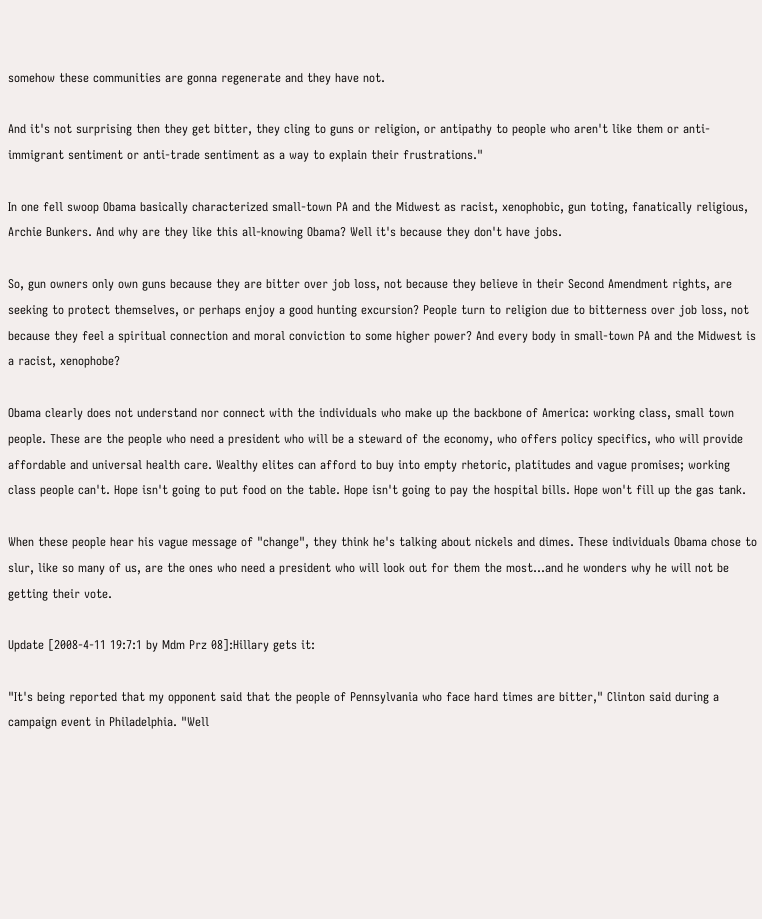somehow these communities are gonna regenerate and they have not.

And it's not surprising then they get bitter, they cling to guns or religion, or antipathy to people who aren't like them or anti-immigrant sentiment or anti-trade sentiment as a way to explain their frustrations."

In one fell swoop Obama basically characterized small-town PA and the Midwest as racist, xenophobic, gun toting, fanatically religious, Archie Bunkers. And why are they like this all-knowing Obama? Well it's because they don't have jobs.

So, gun owners only own guns because they are bitter over job loss, not because they believe in their Second Amendment rights, are seeking to protect themselves, or perhaps enjoy a good hunting excursion? People turn to religion due to bitterness over job loss, not because they feel a spiritual connection and moral conviction to some higher power? And every body in small-town PA and the Midwest is a racist, xenophobe?

Obama clearly does not understand nor connect with the individuals who make up the backbone of America: working class, small town people. These are the people who need a president who will be a steward of the economy, who offers policy specifics, who will provide affordable and universal health care. Wealthy elites can afford to buy into empty rhetoric, platitudes and vague promises; working class people can't. Hope isn't going to put food on the table. Hope isn't going to pay the hospital bills. Hope won't fill up the gas tank.

When these people hear his vague message of "change", they think he's talking about nickels and dimes. These individuals Obama chose to slur, like so many of us, are the ones who need a president who will look out for them the most...and he wonders why he will not be getting their vote.

Update [2008-4-11 19:7:1 by Mdm Prz 08]:Hillary gets it:

"It's being reported that my opponent said that the people of Pennsylvania who face hard times are bitter," Clinton said during a campaign event in Philadelphia. "Well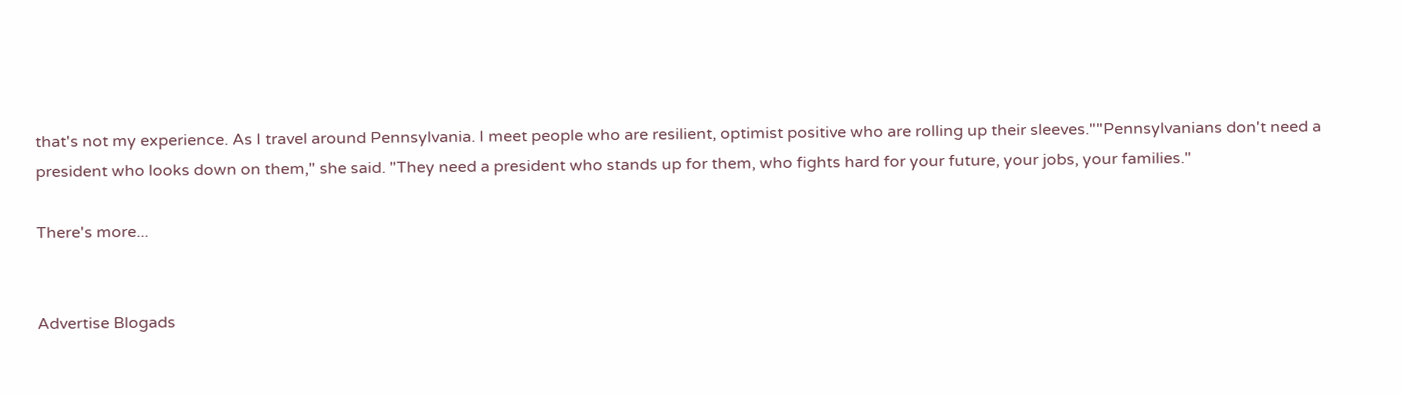that's not my experience. As I travel around Pennsylvania. I meet people who are resilient, optimist positive who are rolling up their sleeves.""Pennsylvanians don't need a president who looks down on them," she said. "They need a president who stands up for them, who fights hard for your future, your jobs, your families."

There's more...


Advertise Blogads